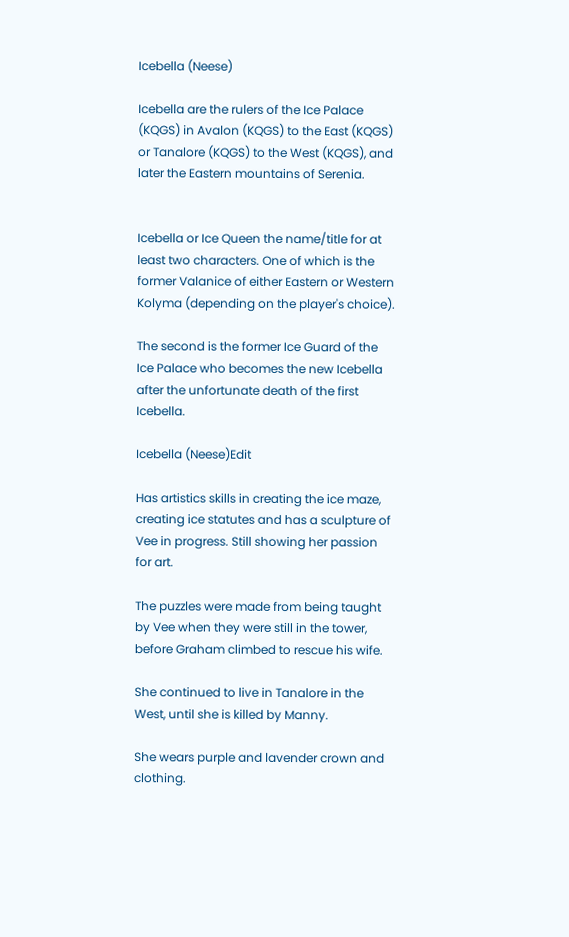Icebella (Neese)

Icebella are the rulers of the Ice Palace (KQGS) in Avalon (KQGS) to the East (KQGS) or Tanalore (KQGS) to the West (KQGS), and later the Eastern mountains of Serenia.


Icebella or Ice Queen the name/title for at least two characters. One of which is the former Valanice of either Eastern or Western Kolyma (depending on the player's choice).

The second is the former Ice Guard of the Ice Palace who becomes the new Icebella after the unfortunate death of the first Icebella.

Icebella (Neese)Edit

Has artistics skills in creating the ice maze, creating ice statutes and has a sculpture of Vee in progress. Still showing her passion for art.

The puzzles were made from being taught by Vee when they were still in the tower, before Graham climbed to rescue his wife.

She continued to live in Tanalore in the West, until she is killed by Manny.

She wears purple and lavender crown and clothing.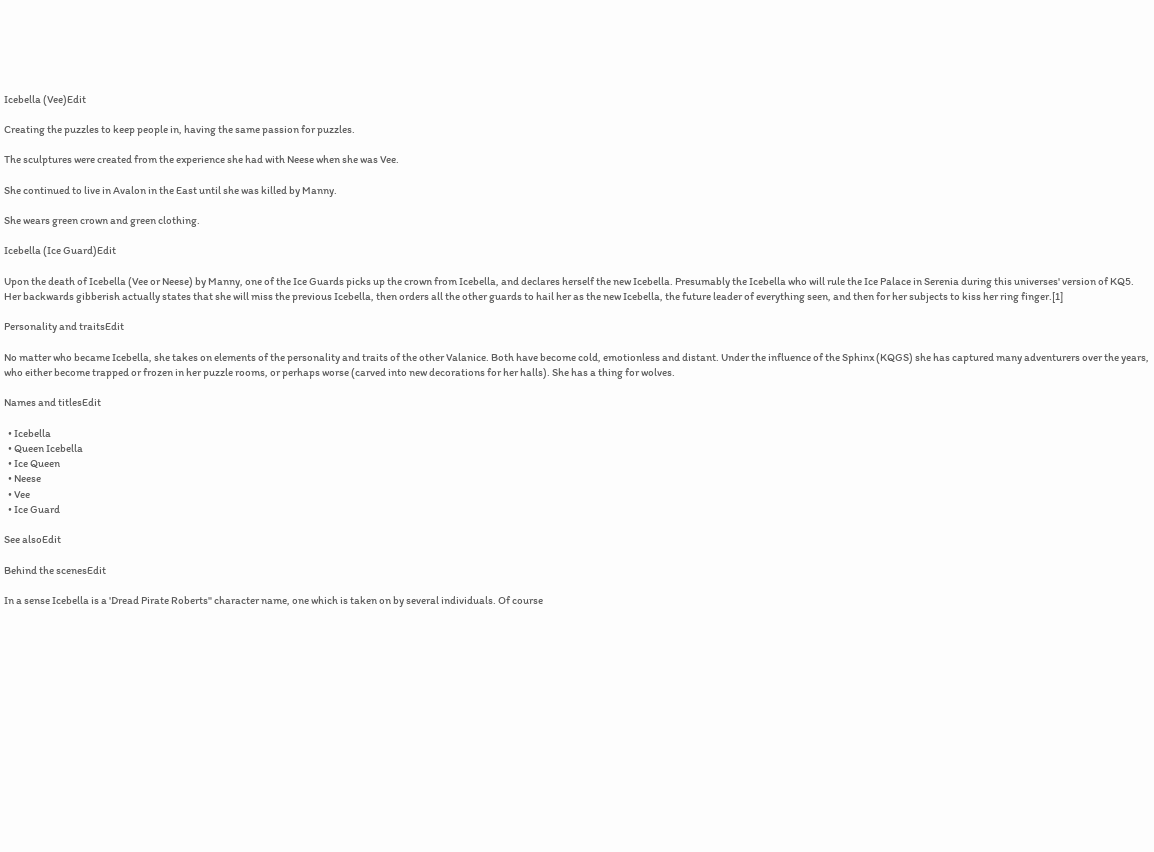Icebella (Vee)Edit

Creating the puzzles to keep people in, having the same passion for puzzles.

The sculptures were created from the experience she had with Neese when she was Vee.

She continued to live in Avalon in the East until she was killed by Manny.

She wears green crown and green clothing.

Icebella (Ice Guard)Edit

Upon the death of Icebella (Vee or Neese) by Manny, one of the Ice Guards picks up the crown from Icebella, and declares herself the new Icebella. Presumably the Icebella who will rule the Ice Palace in Serenia during this universes' version of KQ5. Her backwards gibberish actually states that she will miss the previous Icebella, then orders all the other guards to hail her as the new Icebella, the future leader of everything seen, and then for her subjects to kiss her ring finger.[1]

Personality and traitsEdit

No matter who became Icebella, she takes on elements of the personality and traits of the other Valanice. Both have become cold, emotionless and distant. Under the influence of the Sphinx (KQGS) she has captured many adventurers over the years, who either become trapped or frozen in her puzzle rooms, or perhaps worse (carved into new decorations for her halls). She has a thing for wolves.

Names and titlesEdit

  • Icebella
  • Queen Icebella
  • Ice Queen
  • Neese
  • Vee
  • Ice Guard

See alsoEdit

Behind the scenesEdit

In a sense Icebella is a 'Dread Pirate Roberts" character name, one which is taken on by several individuals. Of course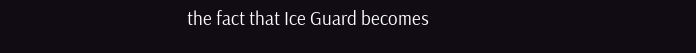the fact that Ice Guard becomes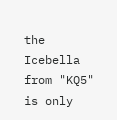the Icebella from "KQ5" is only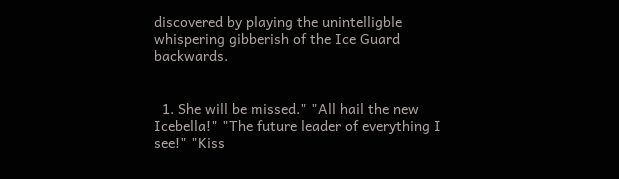discovered by playing the unintelligble whispering gibberish of the Ice Guard backwards.


  1. She will be missed." "All hail the new Icebella!" "The future leader of everything I see!" "Kiss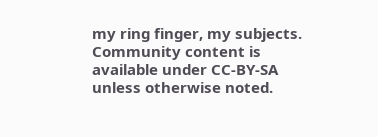my ring finger, my subjects.
Community content is available under CC-BY-SA unless otherwise noted.